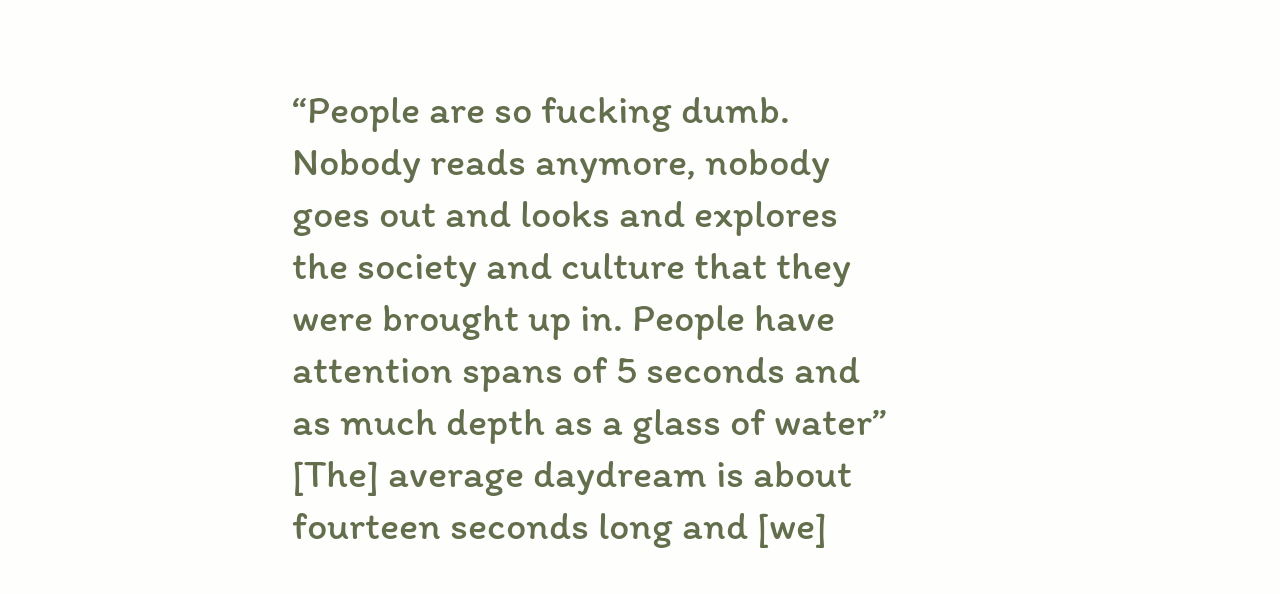“People are so fucking dumb. Nobody reads anymore, nobody goes out and looks and explores the society and culture that they were brought up in. People have attention spans of 5 seconds and as much depth as a glass of water”
[The] average daydream is about fourteen seconds long and [we]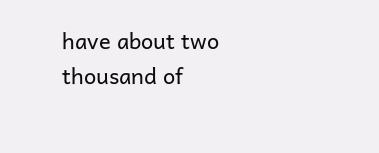have about two thousand of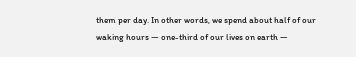them per day. In other words, we spend about half of our waking hours — one-third of our lives on earth —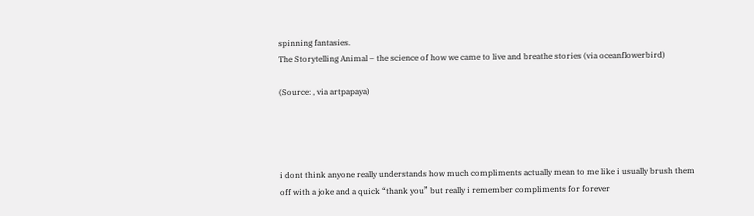spinning fantasies.
The Storytelling Animal – the science of how we came to live and breathe stories (via oceanflowerbird)

(Source: , via artpapaya)




i dont think anyone really understands how much compliments actually mean to me like i usually brush them off with a joke and a quick “thank you” but really i remember compliments for forever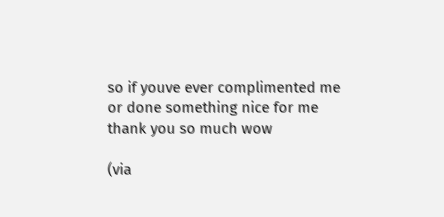so if youve ever complimented me or done something nice for me thank you so much wow

(via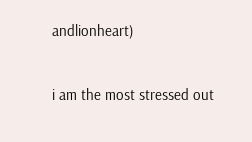andlionheart)


i am the most stressed out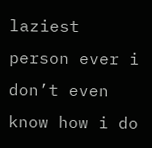laziest person ever i don’t even know how i do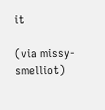it

(via missy-smelliot)